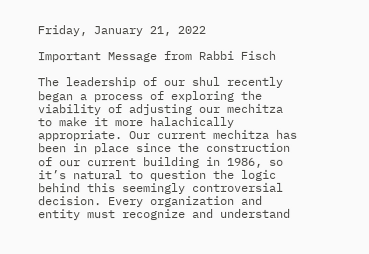Friday, January 21, 2022

Important Message from Rabbi Fisch

The leadership of our shul recently began a process of exploring the viability of adjusting our mechitza to make it more halachically appropriate. Our current mechitza has been in place since the construction of our current building in 1986, so it’s natural to question the logic behind this seemingly controversial decision. Every organization and entity must recognize and understand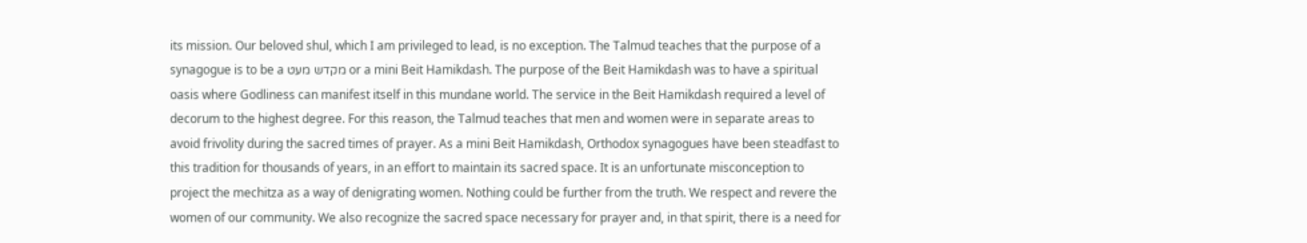its mission. Our beloved shul, which I am privileged to lead, is no exception. The Talmud teaches that the purpose of a synagogue is to be a מקדש מעט or a mini Beit Hamikdash. The purpose of the Beit Hamikdash was to have a spiritual oasis where Godliness can manifest itself in this mundane world. The service in the Beit Hamikdash required a level of decorum to the highest degree. For this reason, the Talmud teaches that men and women were in separate areas to avoid frivolity during the sacred times of prayer. As a mini Beit Hamikdash, Orthodox synagogues have been steadfast to this tradition for thousands of years, in an effort to maintain its sacred space. It is an unfortunate misconception to project the mechitza as a way of denigrating women. Nothing could be further from the truth. We respect and revere the women of our community. We also recognize the sacred space necessary for prayer and, in that spirit, there is a need for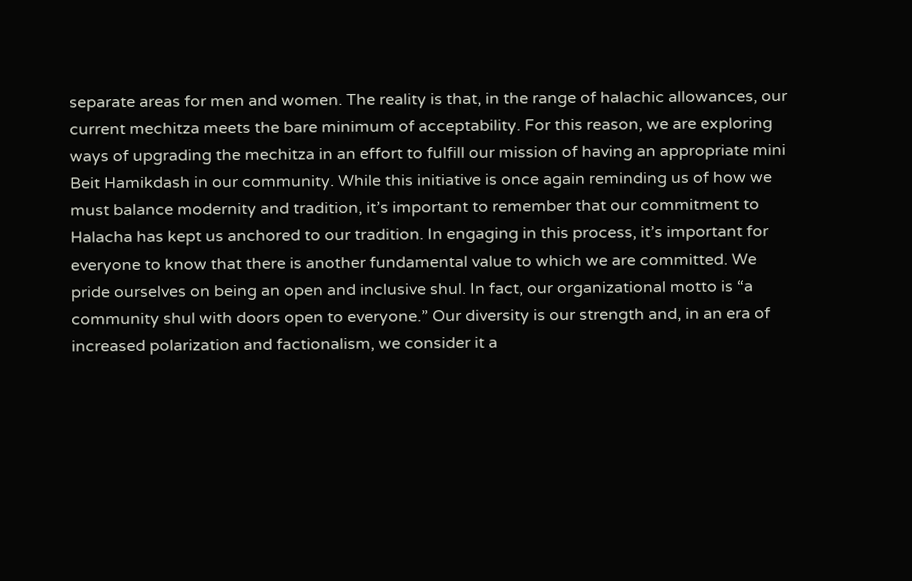separate areas for men and women. The reality is that, in the range of halachic allowances, our current mechitza meets the bare minimum of acceptability. For this reason, we are exploring ways of upgrading the mechitza in an effort to fulfill our mission of having an appropriate mini Beit Hamikdash in our community. While this initiative is once again reminding us of how we must balance modernity and tradition, it’s important to remember that our commitment to Halacha has kept us anchored to our tradition. In engaging in this process, it’s important for everyone to know that there is another fundamental value to which we are committed. We pride ourselves on being an open and inclusive shul. In fact, our organizational motto is “a community shul with doors open to everyone.” Our diversity is our strength and, in an era of increased polarization and factionalism, we consider it a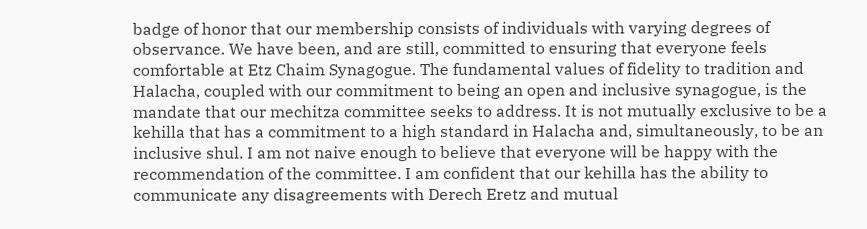badge of honor that our membership consists of individuals with varying degrees of observance. We have been, and are still, committed to ensuring that everyone feels comfortable at Etz Chaim Synagogue. The fundamental values of fidelity to tradition and Halacha, coupled with our commitment to being an open and inclusive synagogue, is the mandate that our mechitza committee seeks to address. It is not mutually exclusive to be a kehilla that has a commitment to a high standard in Halacha and, simultaneously, to be an inclusive shul. I am not naive enough to believe that everyone will be happy with the recommendation of the committee. I am confident that our kehilla has the ability to communicate any disagreements with Derech Eretz and mutual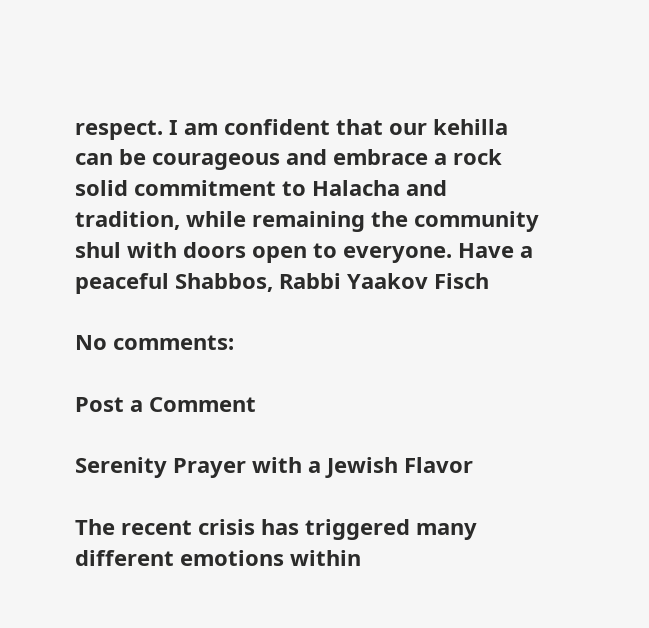respect. I am confident that our kehilla can be courageous and embrace a rock solid commitment to Halacha and tradition, while remaining the community shul with doors open to everyone. Have a peaceful Shabbos, Rabbi Yaakov Fisch

No comments:

Post a Comment

Serenity Prayer with a Jewish Flavor

The recent crisis has triggered many different emotions within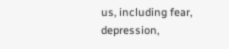us, including fear, depression,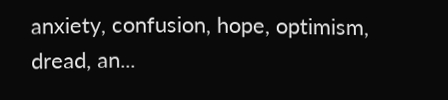anxiety, confusion, hope, optimism, dread, an...